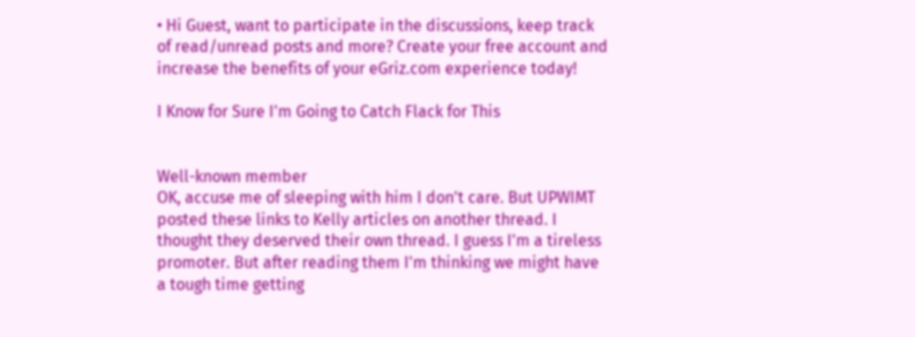• Hi Guest, want to participate in the discussions, keep track of read/unread posts and more? Create your free account and increase the benefits of your eGriz.com experience today!

I Know for Sure I'm Going to Catch Flack for This


Well-known member
OK, accuse me of sleeping with him I don't care. But UPWIMT posted these links to Kelly articles on another thread. I thought they deserved their own thread. I guess I'm a tireless promoter. But after reading them I'm thinking we might have a tough time getting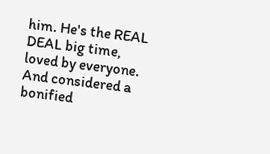him. He's the REAL DEAL big time, loved by everyone. And considered a bonified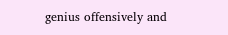genius offensively and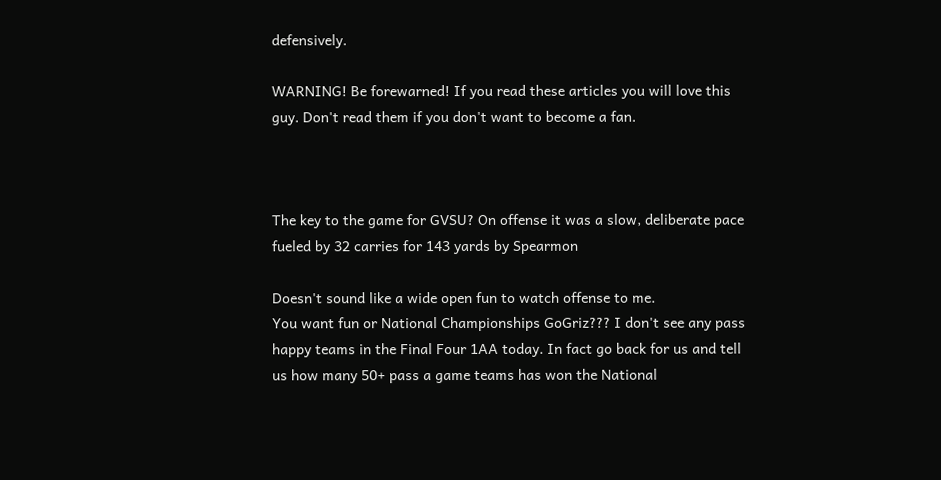defensively.

WARNING! Be forewarned! If you read these articles you will love this guy. Don't read them if you don't want to become a fan.



The key to the game for GVSU? On offense it was a slow, deliberate pace fueled by 32 carries for 143 yards by Spearmon

Doesn't sound like a wide open fun to watch offense to me.
You want fun or National Championships GoGriz??? I don't see any pass happy teams in the Final Four 1AA today. In fact go back for us and tell us how many 50+ pass a game teams has won the National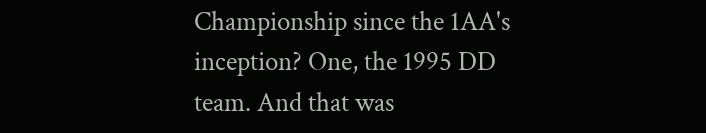Championship since the 1AA's inception? One, the 1995 DD team. And that was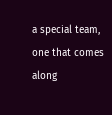a special team, one that comes along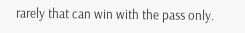rarely that can win with the pass only.